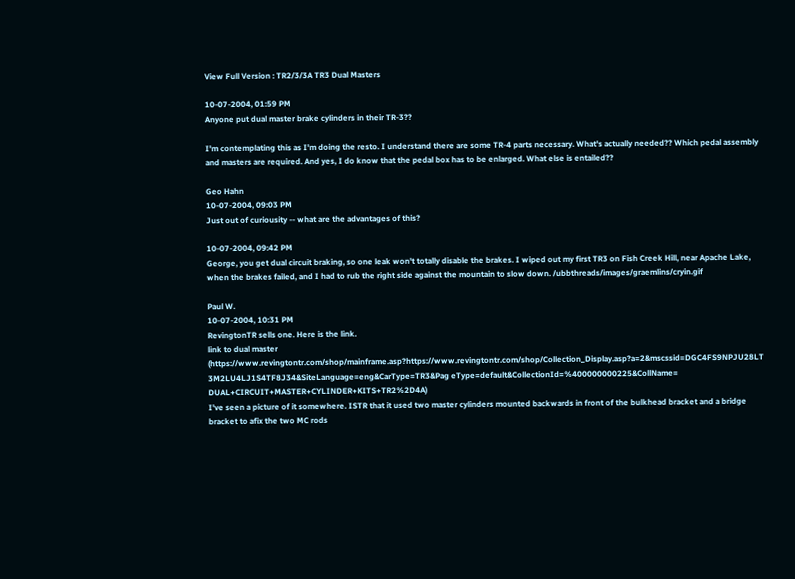View Full Version : TR2/3/3A TR3 Dual Masters

10-07-2004, 01:59 PM
Anyone put dual master brake cylinders in their TR-3??

I'm contemplating this as I'm doing the resto. I understand there are some TR-4 parts necessary. What's actually needed?? Which pedal assembly and masters are required. And yes, I do know that the pedal box has to be enlarged. What else is entailed??

Geo Hahn
10-07-2004, 09:03 PM
Just out of curiousity -- what are the advantages of this?

10-07-2004, 09:42 PM
George, you get dual circuit braking, so one leak won't totally disable the brakes. I wiped out my first TR3 on Fish Creek Hill, near Apache Lake, when the brakes failed, and I had to rub the right side against the mountain to slow down. /ubbthreads/images/graemlins/cryin.gif

Paul W.
10-07-2004, 10:31 PM
RevingtonTR sells one. Here is the link.
link to dual master (https://www.revingtontr.com/shop/mainframe.asp?https://www.revingtontr.com/shop/Collection_Display.asp?a=2&mscssid=DGC4FS9NPJU28LT 3M2LU4LJ1S4TF8J34&SiteLanguage=eng&CarType=TR3&Pag eType=default&CollectionId=%400000000225&CollName= DUAL+CIRCUIT+MASTER+CYLINDER+KITS+TR2%2D4A)
I've seen a picture of it somewhere. ISTR that it used two master cylinders mounted backwards in front of the bulkhead bracket and a bridge bracket to afix the two MC rods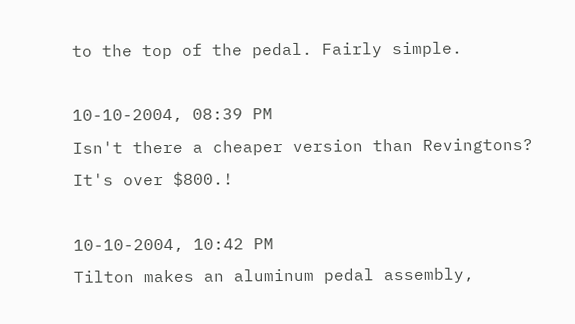to the top of the pedal. Fairly simple.

10-10-2004, 08:39 PM
Isn't there a cheaper version than Revingtons?
It's over $800.!

10-10-2004, 10:42 PM
Tilton makes an aluminum pedal assembly,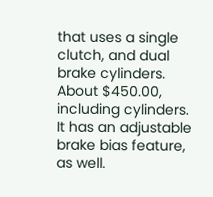that uses a single clutch, and dual brake cylinders. About $450.00, including cylinders. It has an adjustable brake bias feature, as well.